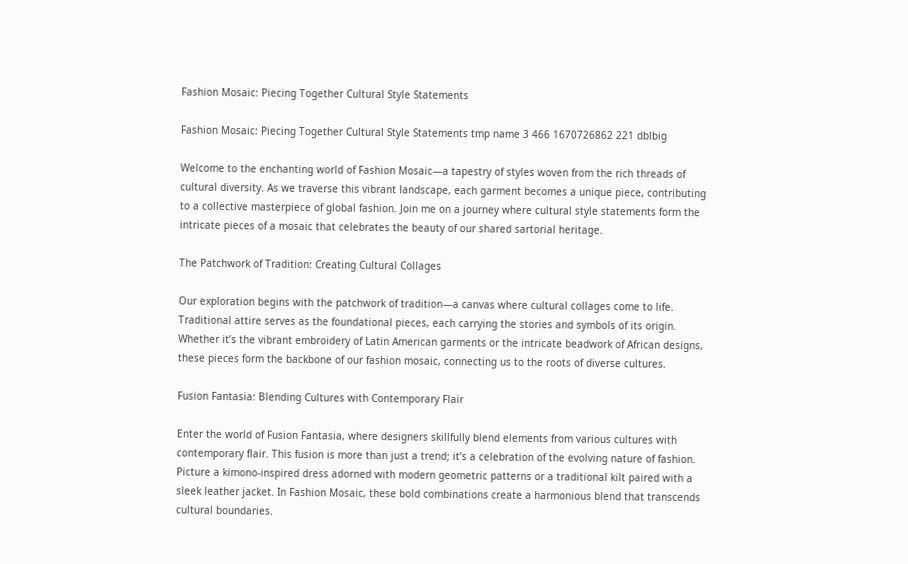Fashion Mosaic: Piecing Together Cultural Style Statements

Fashion Mosaic: Piecing Together Cultural Style Statements tmp name 3 466 1670726862 221 dblbig

Welcome to the enchanting world of Fashion Mosaic—a tapestry of styles woven from the rich threads of cultural diversity. As we traverse this vibrant landscape, each garment becomes a unique piece, contributing to a collective masterpiece of global fashion. Join me on a journey where cultural style statements form the intricate pieces of a mosaic that celebrates the beauty of our shared sartorial heritage.

The Patchwork of Tradition: Creating Cultural Collages

Our exploration begins with the patchwork of tradition—a canvas where cultural collages come to life. Traditional attire serves as the foundational pieces, each carrying the stories and symbols of its origin. Whether it’s the vibrant embroidery of Latin American garments or the intricate beadwork of African designs, these pieces form the backbone of our fashion mosaic, connecting us to the roots of diverse cultures.

Fusion Fantasia: Blending Cultures with Contemporary Flair

Enter the world of Fusion Fantasia, where designers skillfully blend elements from various cultures with contemporary flair. This fusion is more than just a trend; it’s a celebration of the evolving nature of fashion. Picture a kimono-inspired dress adorned with modern geometric patterns or a traditional kilt paired with a sleek leather jacket. In Fashion Mosaic, these bold combinations create a harmonious blend that transcends cultural boundaries.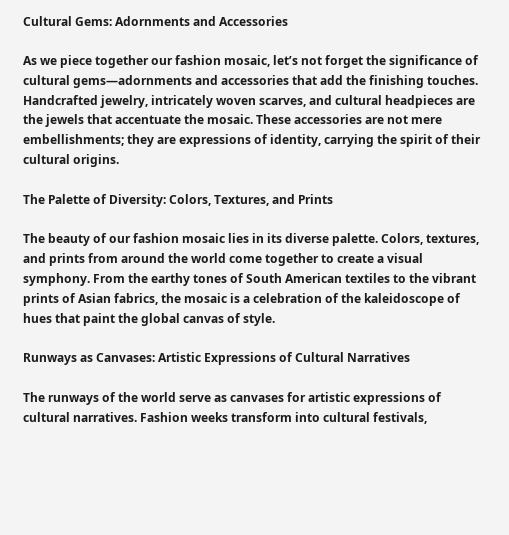Cultural Gems: Adornments and Accessories

As we piece together our fashion mosaic, let’s not forget the significance of cultural gems—adornments and accessories that add the finishing touches. Handcrafted jewelry, intricately woven scarves, and cultural headpieces are the jewels that accentuate the mosaic. These accessories are not mere embellishments; they are expressions of identity, carrying the spirit of their cultural origins.

The Palette of Diversity: Colors, Textures, and Prints

The beauty of our fashion mosaic lies in its diverse palette. Colors, textures, and prints from around the world come together to create a visual symphony. From the earthy tones of South American textiles to the vibrant prints of Asian fabrics, the mosaic is a celebration of the kaleidoscope of hues that paint the global canvas of style.

Runways as Canvases: Artistic Expressions of Cultural Narratives

The runways of the world serve as canvases for artistic expressions of cultural narratives. Fashion weeks transform into cultural festivals,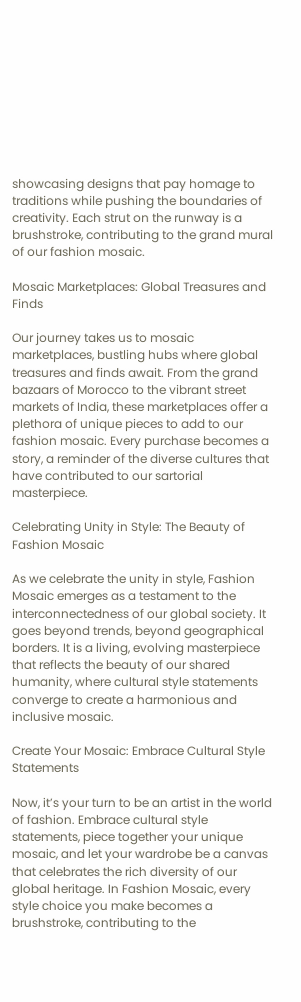showcasing designs that pay homage to traditions while pushing the boundaries of creativity. Each strut on the runway is a brushstroke, contributing to the grand mural of our fashion mosaic.

Mosaic Marketplaces: Global Treasures and Finds

Our journey takes us to mosaic marketplaces, bustling hubs where global treasures and finds await. From the grand bazaars of Morocco to the vibrant street markets of India, these marketplaces offer a plethora of unique pieces to add to our fashion mosaic. Every purchase becomes a story, a reminder of the diverse cultures that have contributed to our sartorial masterpiece.

Celebrating Unity in Style: The Beauty of Fashion Mosaic

As we celebrate the unity in style, Fashion Mosaic emerges as a testament to the interconnectedness of our global society. It goes beyond trends, beyond geographical borders. It is a living, evolving masterpiece that reflects the beauty of our shared humanity, where cultural style statements converge to create a harmonious and inclusive mosaic.

Create Your Mosaic: Embrace Cultural Style Statements

Now, it’s your turn to be an artist in the world of fashion. Embrace cultural style statements, piece together your unique mosaic, and let your wardrobe be a canvas that celebrates the rich diversity of our global heritage. In Fashion Mosaic, every style choice you make becomes a brushstroke, contributing to the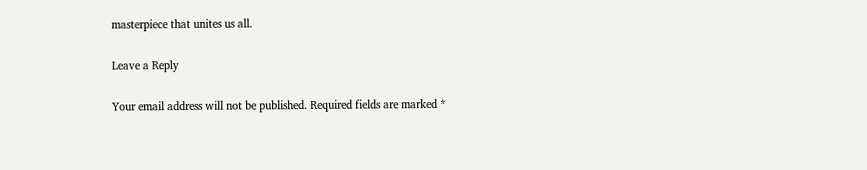masterpiece that unites us all.

Leave a Reply

Your email address will not be published. Required fields are marked *